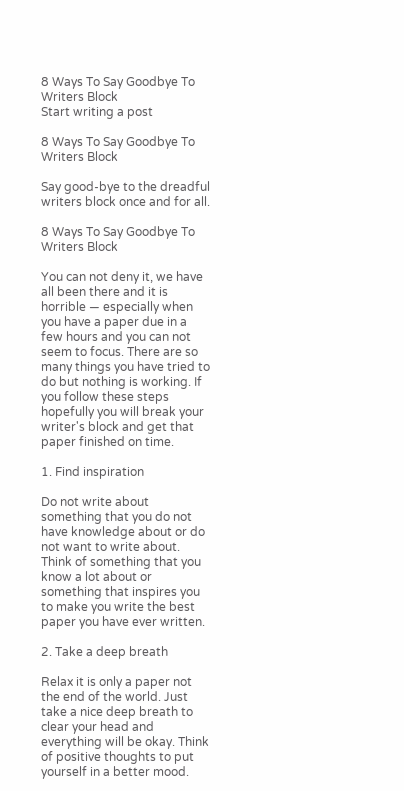8 Ways To Say Goodbye To Writers Block
Start writing a post

8 Ways To Say Goodbye To Writers Block

Say good-bye to the dreadful writers block once and for all.

8 Ways To Say Goodbye To Writers Block

You can not deny it, we have all been there and it is horrible — especially when you have a paper due in a few hours and you can not seem to focus. There are so many things you have tried to do but nothing is working. If you follow these steps hopefully you will break your writer's block and get that paper finished on time.

1. Find inspiration

Do not write about something that you do not have knowledge about or do not want to write about. Think of something that you know a lot about or something that inspires you to make you write the best paper you have ever written.

2. Take a deep breath

Relax it is only a paper not the end of the world. Just take a nice deep breath to clear your head and everything will be okay. Think of positive thoughts to put yourself in a better mood.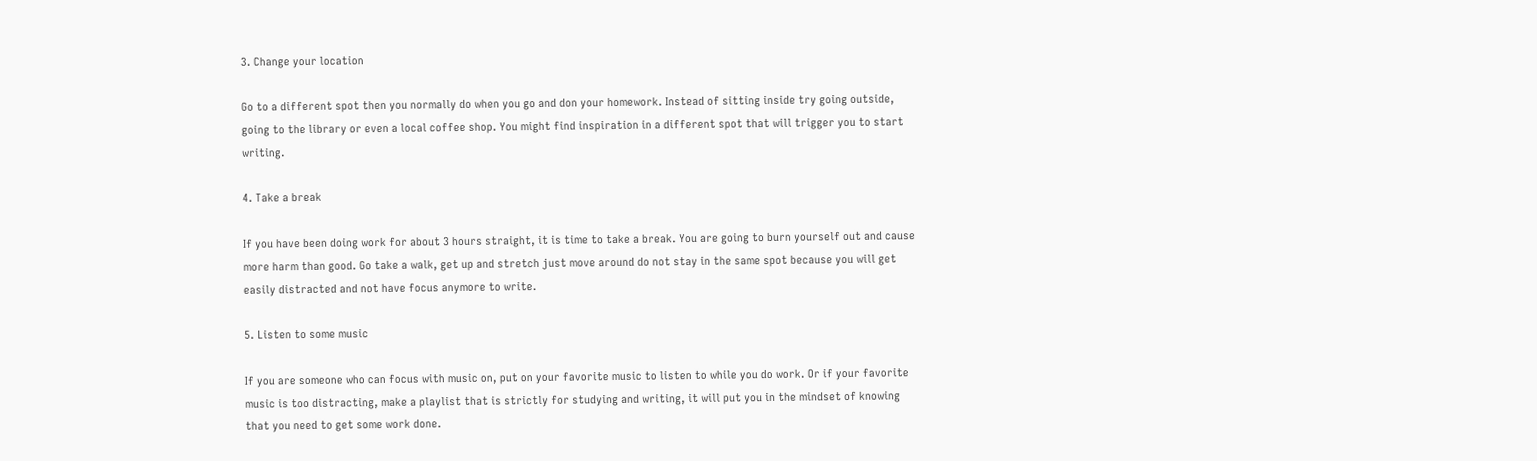3. Change your location

Go to a different spot then you normally do when you go and don your homework. Instead of sitting inside try going outside, going to the library or even a local coffee shop. You might find inspiration in a different spot that will trigger you to start writing.

4. Take a break

If you have been doing work for about 3 hours straight, it is time to take a break. You are going to burn yourself out and cause more harm than good. Go take a walk, get up and stretch just move around do not stay in the same spot because you will get easily distracted and not have focus anymore to write.

5. Listen to some music

If you are someone who can focus with music on, put on your favorite music to listen to while you do work. Or if your favorite music is too distracting, make a playlist that is strictly for studying and writing, it will put you in the mindset of knowing that you need to get some work done.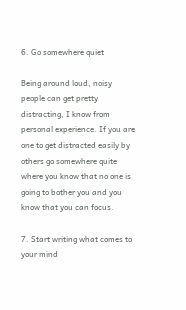6. Go somewhere quiet

Being around loud, noisy people can get pretty distracting, I know from personal experience. If you are one to get distracted easily by others go somewhere quite where you know that no one is going to bother you and you know that you can focus.

7. Start writing what comes to your mind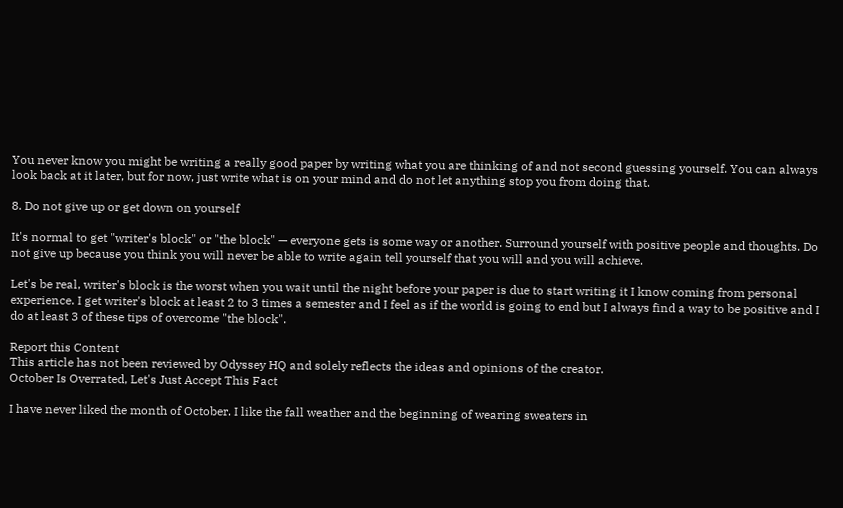You never know you might be writing a really good paper by writing what you are thinking of and not second guessing yourself. You can always look back at it later, but for now, just write what is on your mind and do not let anything stop you from doing that.

8. Do not give up or get down on yourself

It's normal to get "writer's block" or "the block" — everyone gets is some way or another. Surround yourself with positive people and thoughts. Do not give up because you think you will never be able to write again tell yourself that you will and you will achieve.

Let's be real, writer's block is the worst when you wait until the night before your paper is due to start writing it I know coming from personal experience. I get writer's block at least 2 to 3 times a semester and I feel as if the world is going to end but I always find a way to be positive and I do at least 3 of these tips of overcome "the block".

Report this Content
This article has not been reviewed by Odyssey HQ and solely reflects the ideas and opinions of the creator.
October Is Overrated, Let's Just Accept This Fact

I have never liked the month of October. I like the fall weather and the beginning of wearing sweaters in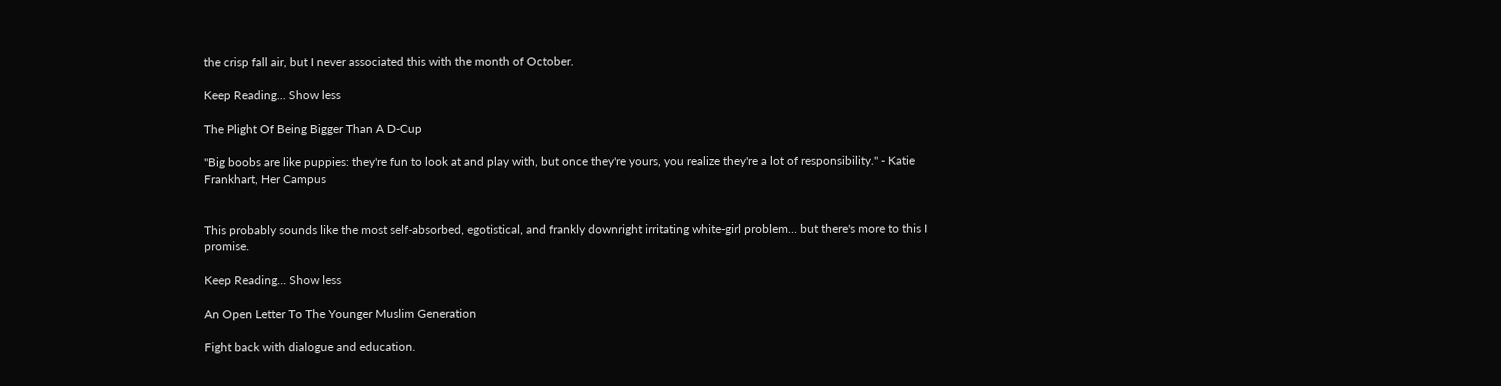the crisp fall air, but I never associated this with the month of October.

Keep Reading... Show less

The Plight Of Being Bigger Than A D-Cup

"Big boobs are like puppies: they're fun to look at and play with, but once they're yours, you realize they're a lot of responsibility." - Katie Frankhart, Her Campus


This probably sounds like the most self-absorbed, egotistical, and frankly downright irritating white-girl problem... but there's more to this I promise.

Keep Reading... Show less

An Open Letter To The Younger Muslim Generation

Fight back with dialogue and education.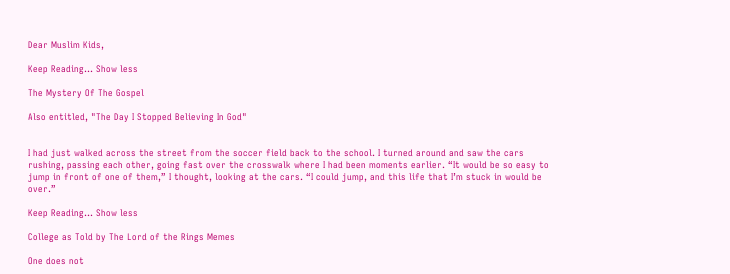Dear Muslim Kids,

Keep Reading... Show less

The Mystery Of The Gospel

Also entitled, "The Day I Stopped Believing In God"


I had just walked across the street from the soccer field back to the school. I turned around and saw the cars rushing, passing each other, going fast over the crosswalk where I had been moments earlier. “It would be so easy to jump in front of one of them,” I thought, looking at the cars. “I could jump, and this life that I’m stuck in would be over.”

Keep Reading... Show less

College as Told by The Lord of the Rings Memes

One does not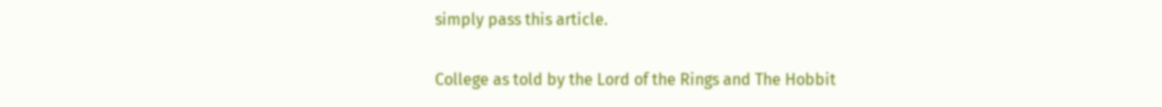simply pass this article.


College as told by the Lord of the Rings and The Hobbit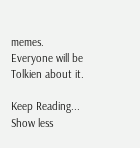memes. Everyone will be Tolkien about it.

Keep Reading... Show less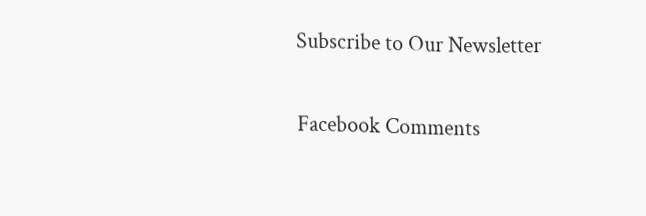Subscribe to Our Newsletter

Facebook Comments